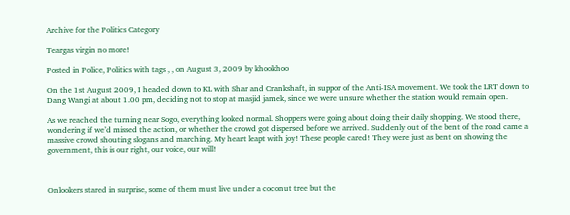Archive for the Politics Category

Teargas virgin no more!

Posted in Police, Politics with tags , , on August 3, 2009 by khookhoo

On the 1st August 2009, I headed down to KL with Shar and Crankshaft, in suppor of the Anti-ISA movement. We took the LRT down to Dang Wangi at about 1.00 pm, deciding not to stop at masjid jamek, since we were unsure whether the station would remain open.

As we reached the turning near Sogo, everything looked normal. Shoppers were going about doing their daily shopping. We stood there, wondering if we’d missed the action, or whether the crowd got dispersed before we arrived. Suddenly out of the bent of the road came a massive crowd shouting slogans and marching. My heart leapt with joy! These people cared! They were just as bent on showing the government, this is our right, our voice, our will!



Onlookers stared in surprise, some of them must live under a coconut tree but the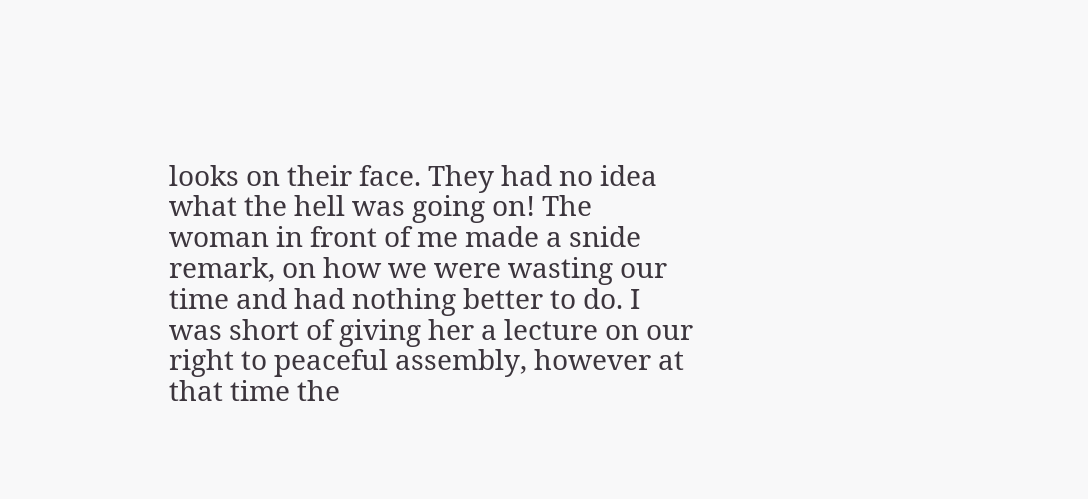looks on their face. They had no idea what the hell was going on! The woman in front of me made a snide remark, on how we were wasting our time and had nothing better to do. I was short of giving her a lecture on our right to peaceful assembly, however at that time the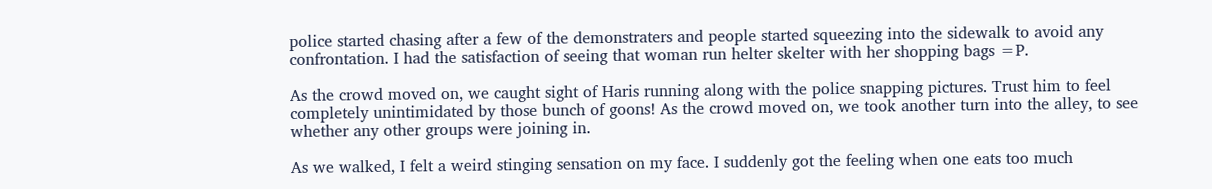police started chasing after a few of the demonstraters and people started squeezing into the sidewalk to avoid any confrontation. I had the satisfaction of seeing that woman run helter skelter with her shopping bags =P.

As the crowd moved on, we caught sight of Haris running along with the police snapping pictures. Trust him to feel completely unintimidated by those bunch of goons! As the crowd moved on, we took another turn into the alley, to see whether any other groups were joining in.

As we walked, I felt a weird stinging sensation on my face. I suddenly got the feeling when one eats too much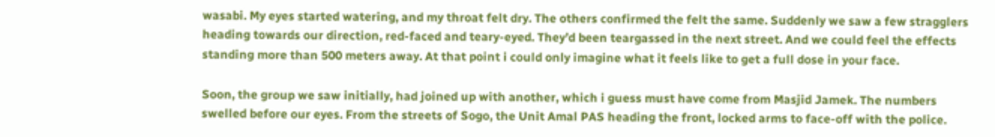wasabi. My eyes started watering, and my throat felt dry. The others confirmed the felt the same. Suddenly we saw a few stragglers heading towards our direction, red-faced and teary-eyed. They’d been teargassed in the next street. And we could feel the effects standing more than 500 meters away. At that point i could only imagine what it feels like to get a full dose in your face.

Soon, the group we saw initially, had joined up with another, which i guess must have come from Masjid Jamek. The numbers swelled before our eyes. From the streets of Sogo, the Unit Amal PAS heading the front, locked arms to face-off with the police.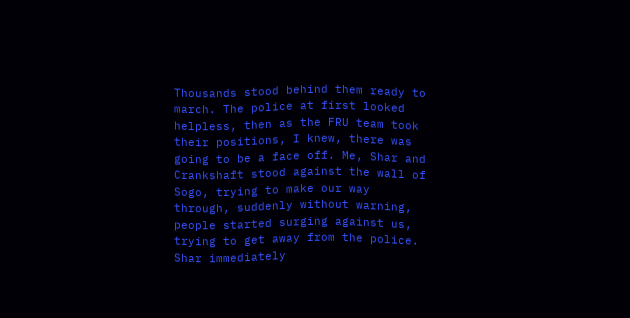Thousands stood behind them ready to march. The police at first looked helpless, then as the FRU team took their positions, I knew, there was going to be a face off. Me, Shar and Crankshaft stood against the wall of Sogo, trying to make our way through, suddenly without warning, people started surging against us, trying to get away from the police. Shar immediately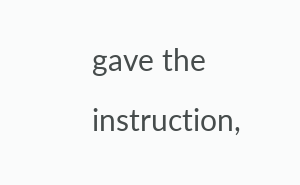gave the instruction,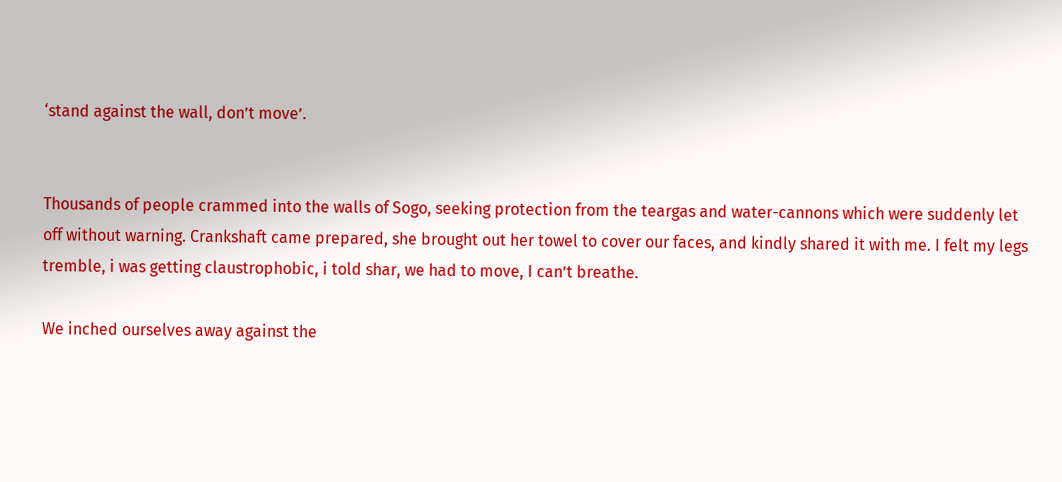‘stand against the wall, don’t move’.


Thousands of people crammed into the walls of Sogo, seeking protection from the teargas and water-cannons which were suddenly let off without warning. Crankshaft came prepared, she brought out her towel to cover our faces, and kindly shared it with me. I felt my legs tremble, i was getting claustrophobic, i told shar, we had to move, I can’t breathe.

We inched ourselves away against the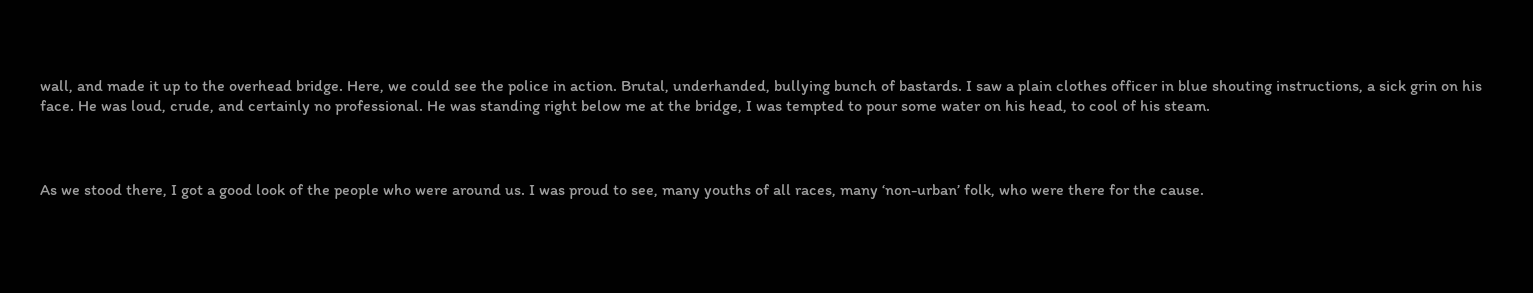wall, and made it up to the overhead bridge. Here, we could see the police in action. Brutal, underhanded, bullying bunch of bastards. I saw a plain clothes officer in blue shouting instructions, a sick grin on his face. He was loud, crude, and certainly no professional. He was standing right below me at the bridge, I was tempted to pour some water on his head, to cool of his steam.



As we stood there, I got a good look of the people who were around us. I was proud to see, many youths of all races, many ‘non-urban’ folk, who were there for the cause.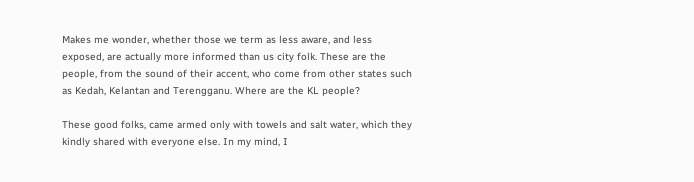Makes me wonder, whether those we term as less aware, and less exposed, are actually more informed than us city folk. These are the people, from the sound of their accent, who come from other states such as Kedah, Kelantan and Terengganu. Where are the KL people?

These good folks, came armed only with towels and salt water, which they kindly shared with everyone else. In my mind, I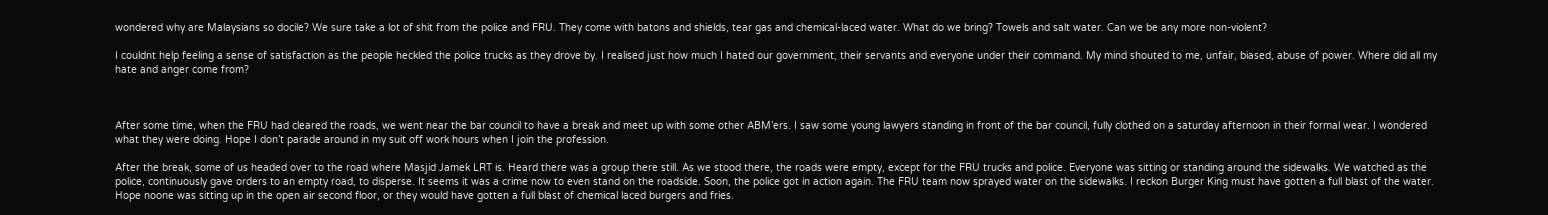wondered why are Malaysians so docile? We sure take a lot of shit from the police and FRU. They come with batons and shields, tear gas and chemical-laced water. What do we bring? Towels and salt water. Can we be any more non-violent?

I couldnt help feeling a sense of satisfaction as the people heckled the police trucks as they drove by. I realised just how much I hated our government, their servants and everyone under their command. My mind shouted to me, unfair, biased, abuse of power. Where did all my hate and anger come from?



After some time, when the FRU had cleared the roads, we went near the bar council to have a break and meet up with some other ABM’ers. I saw some young lawyers standing in front of the bar council, fully clothed on a saturday afternoon in their formal wear. I wondered what they were doing. Hope I don’t parade around in my suit off work hours when I join the profession.

After the break, some of us headed over to the road where Masjid Jamek LRT is. Heard there was a group there still. As we stood there, the roads were empty, except for the FRU trucks and police. Everyone was sitting or standing around the sidewalks. We watched as the police, continuously gave orders to an empty road, to disperse. It seems it was a crime now to even stand on the roadside. Soon, the police got in action again. The FRU team now sprayed water on the sidewalks. I reckon Burger King must have gotten a full blast of the water. Hope noone was sitting up in the open air second floor, or they would have gotten a full blast of chemical laced burgers and fries.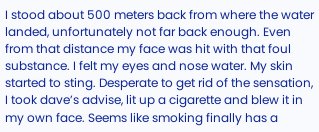I stood about 500 meters back from where the water landed, unfortunately not far back enough. Even from that distance my face was hit with that foul substance. I felt my eyes and nose water. My skin started to sting. Desperate to get rid of the sensation, I took dave’s advise, lit up a cigarette and blew it in my own face. Seems like smoking finally has a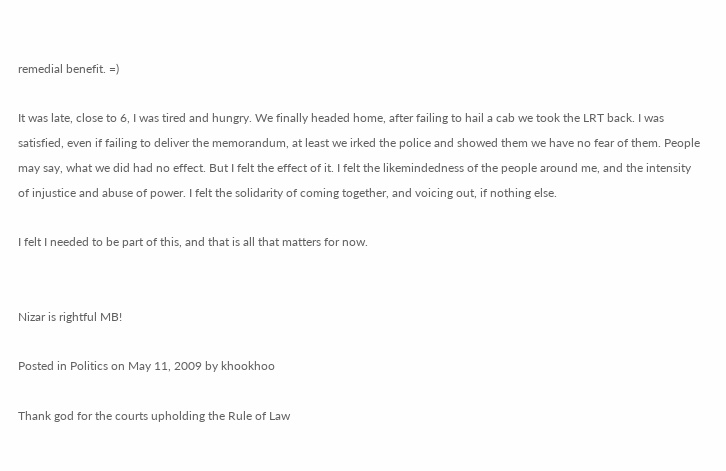remedial benefit. =)

It was late, close to 6, I was tired and hungry. We finally headed home, after failing to hail a cab we took the LRT back. I was satisfied, even if failing to deliver the memorandum, at least we irked the police and showed them we have no fear of them. People may say, what we did had no effect. But I felt the effect of it. I felt the likemindedness of the people around me, and the intensity of injustice and abuse of power. I felt the solidarity of coming together, and voicing out, if nothing else.

I felt I needed to be part of this, and that is all that matters for now.


Nizar is rightful MB!

Posted in Politics on May 11, 2009 by khookhoo

Thank god for the courts upholding the Rule of Law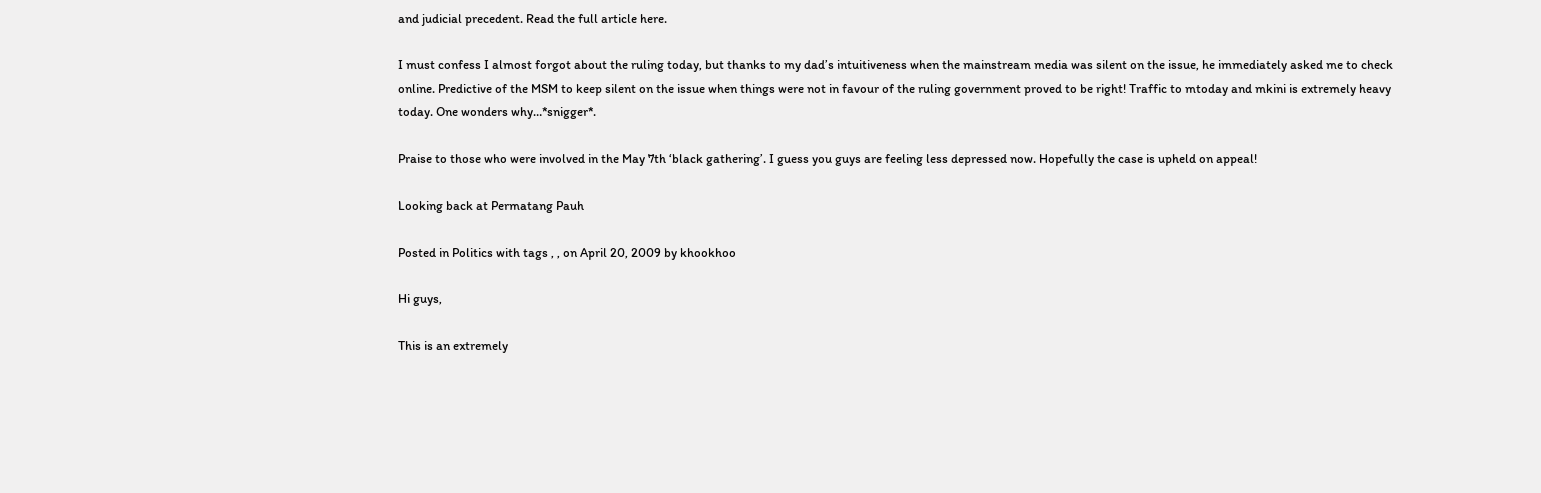and judicial precedent. Read the full article here.

I must confess I almost forgot about the ruling today, but thanks to my dad’s intuitiveness when the mainstream media was silent on the issue, he immediately asked me to check online. Predictive of the MSM to keep silent on the issue when things were not in favour of the ruling government proved to be right! Traffic to mtoday and mkini is extremely heavy today. One wonders why…*snigger*.

Praise to those who were involved in the May 7th ‘black gathering’. I guess you guys are feeling less depressed now. Hopefully the case is upheld on appeal!

Looking back at Permatang Pauh

Posted in Politics with tags , , on April 20, 2009 by khookhoo

Hi guys,

This is an extremely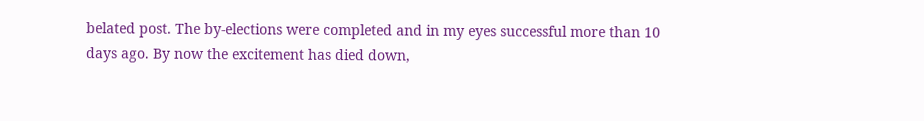belated post. The by-elections were completed and in my eyes successful more than 10 days ago. By now the excitement has died down,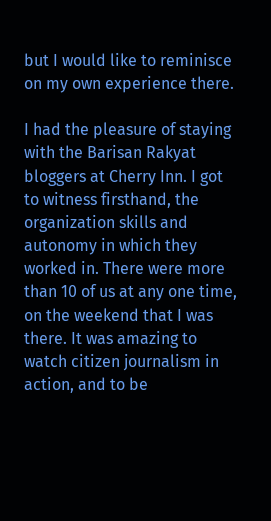but I would like to reminisce on my own experience there.

I had the pleasure of staying with the Barisan Rakyat bloggers at Cherry Inn. I got to witness firsthand, the organization skills and autonomy in which they worked in. There were more than 10 of us at any one time, on the weekend that I was there. It was amazing to watch citizen journalism in action, and to be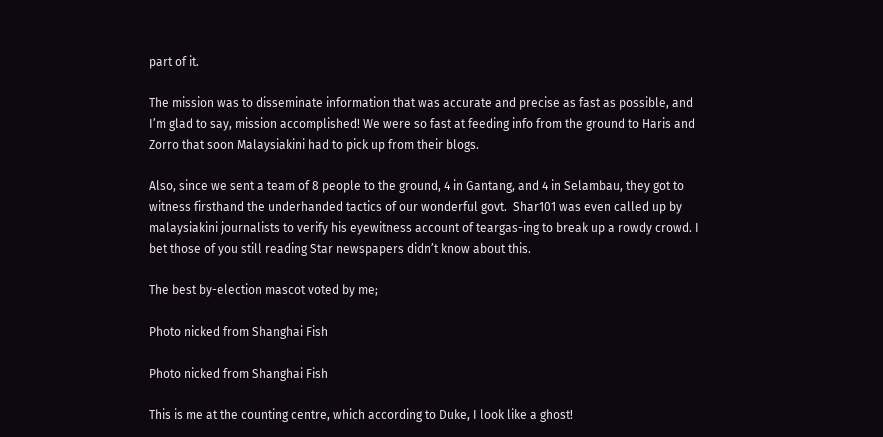part of it.

The mission was to disseminate information that was accurate and precise as fast as possible, and I’m glad to say, mission accomplished! We were so fast at feeding info from the ground to Haris and Zorro that soon Malaysiakini had to pick up from their blogs.

Also, since we sent a team of 8 people to the ground, 4 in Gantang, and 4 in Selambau, they got to witness firsthand the underhanded tactics of our wonderful govt.  Shar101 was even called up by malaysiakini journalists to verify his eyewitness account of teargas-ing to break up a rowdy crowd. I bet those of you still reading Star newspapers didn’t know about this.

The best by-election mascot voted by me;

Photo nicked from Shanghai Fish

Photo nicked from Shanghai Fish

This is me at the counting centre, which according to Duke, I look like a ghost!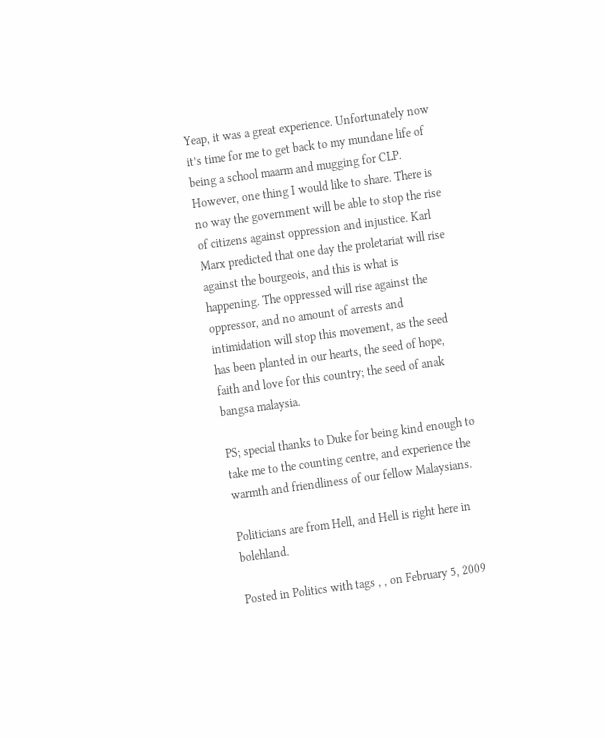Yeap, it was a great experience. Unfortunately now it’s time for me to get back to my mundane life of being a school maarm and mugging for CLP. However, one thing I would like to share. There is no way the government will be able to stop the rise of citizens against oppression and injustice. Karl Marx predicted that one day the proletariat will rise against the bourgeois, and this is what is happening. The oppressed will rise against the oppressor, and no amount of arrests and intimidation will stop this movement, as the seed has been planted in our hearts, the seed of hope, faith and love for this country; the seed of anak bangsa malaysia.

PS; special thanks to Duke for being kind enough to take me to the counting centre, and experience the warmth and friendliness of our fellow Malaysians.

Politicians are from Hell, and Hell is right here in bolehland.

Posted in Politics with tags , , on February 5, 2009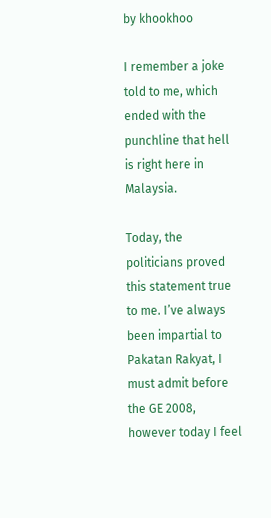by khookhoo

I remember a joke told to me, which ended with the punchline that hell is right here in Malaysia.

Today, the politicians proved this statement true to me. I’ve always been impartial to Pakatan Rakyat, I must admit before the GE 2008, however today I feel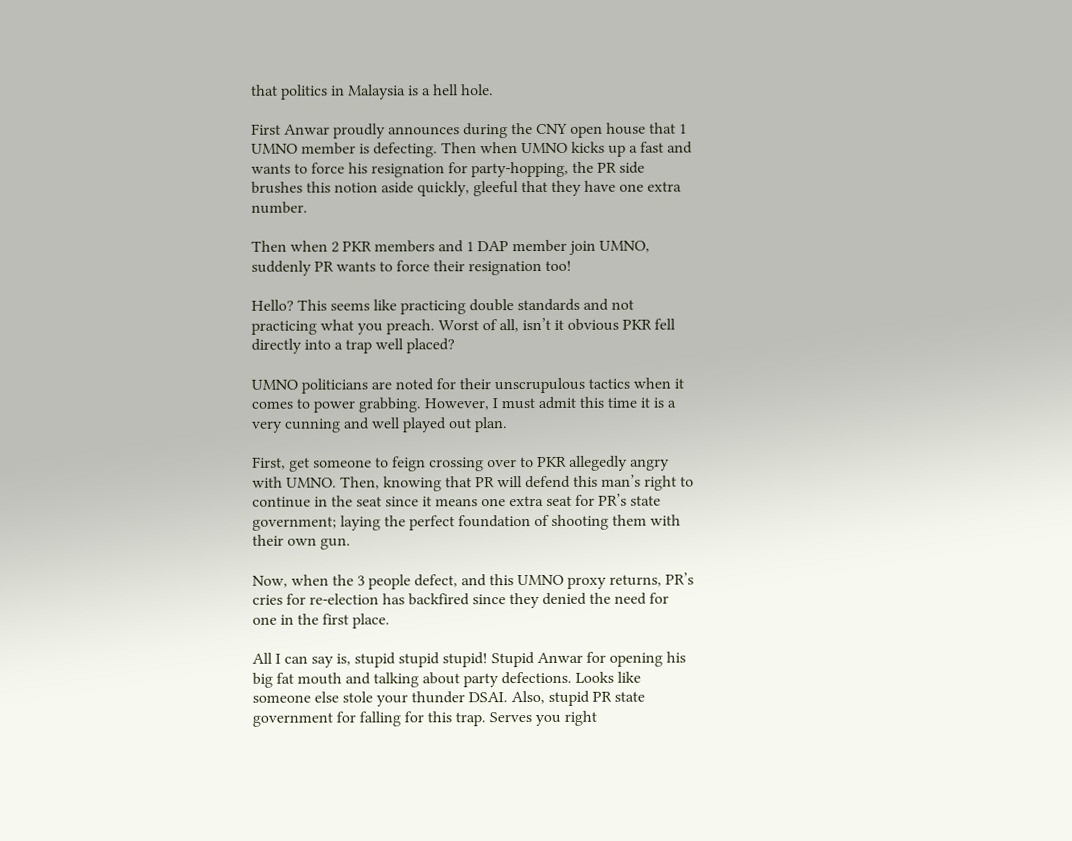that politics in Malaysia is a hell hole.

First Anwar proudly announces during the CNY open house that 1 UMNO member is defecting. Then when UMNO kicks up a fast and wants to force his resignation for party-hopping, the PR side brushes this notion aside quickly, gleeful that they have one extra number.

Then when 2 PKR members and 1 DAP member join UMNO, suddenly PR wants to force their resignation too!

Hello? This seems like practicing double standards and not practicing what you preach. Worst of all, isn’t it obvious PKR fell directly into a trap well placed?

UMNO politicians are noted for their unscrupulous tactics when it comes to power grabbing. However, I must admit this time it is a very cunning and well played out plan.

First, get someone to feign crossing over to PKR allegedly angry with UMNO. Then, knowing that PR will defend this man’s right to continue in the seat since it means one extra seat for PR’s state government; laying the perfect foundation of shooting them with their own gun.

Now, when the 3 people defect, and this UMNO proxy returns, PR’s cries for re-election has backfired since they denied the need for one in the first place.

All I can say is, stupid stupid stupid! Stupid Anwar for opening his big fat mouth and talking about party defections. Looks like someone else stole your thunder DSAI. Also, stupid PR state government for falling for this trap. Serves you right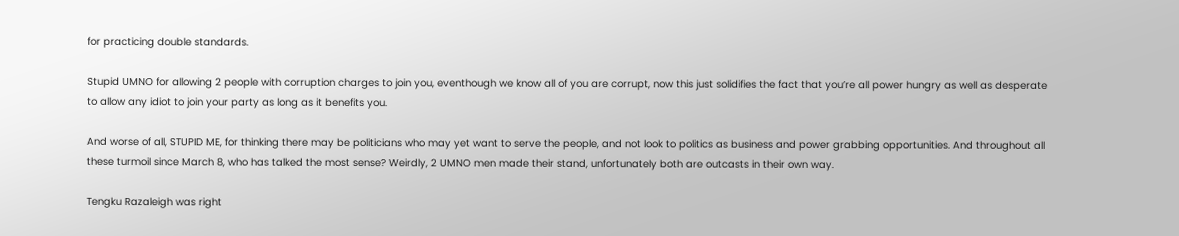for practicing double standards.

Stupid UMNO for allowing 2 people with corruption charges to join you, eventhough we know all of you are corrupt, now this just solidifies the fact that you’re all power hungry as well as desperate to allow any idiot to join your party as long as it benefits you.

And worse of all, STUPID ME, for thinking there may be politicians who may yet want to serve the people, and not look to politics as business and power grabbing opportunities. And throughout all these turmoil since March 8, who has talked the most sense? Weirdly, 2 UMNO men made their stand, unfortunately both are outcasts in their own way.

Tengku Razaleigh was right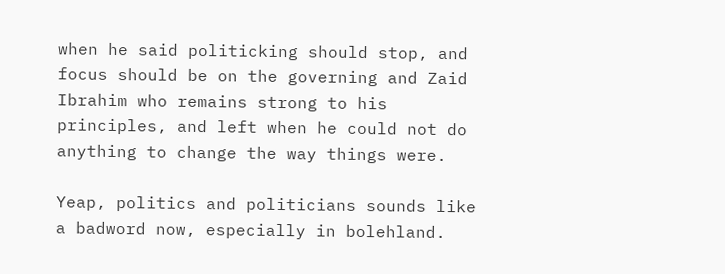when he said politicking should stop, and focus should be on the governing and Zaid Ibrahim who remains strong to his principles, and left when he could not do anything to change the way things were.

Yeap, politics and politicians sounds like a badword now, especially in bolehland.